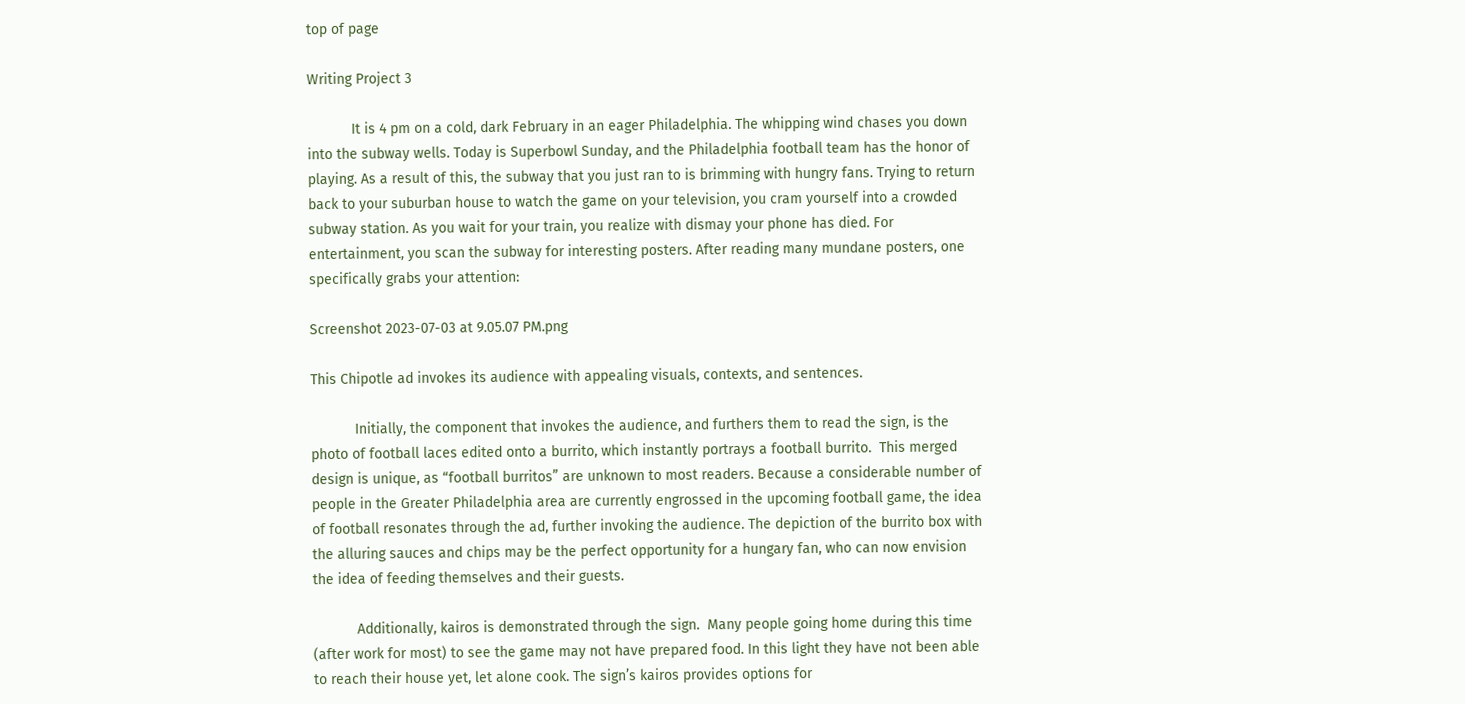top of page

Writing Project 3

           It is 4 pm on a cold, dark February in an eager Philadelphia. The whipping wind chases you down into the subway wells. Today is Superbowl Sunday, and the Philadelphia football team has the honor of playing. As a result of this, the subway that you just ran to is brimming with hungry fans. Trying to return back to your suburban house to watch the game on your television, you cram yourself into a crowded subway station. As you wait for your train, you realize with dismay your phone has died. For entertainment, you scan the subway for interesting posters. After reading many mundane posters, one specifically grabs your attention:

Screenshot 2023-07-03 at 9.05.07 PM.png

This Chipotle ad invokes its audience with appealing visuals, contexts, and sentences.

           Initially, the component that invokes the audience, and furthers them to read the sign, is the photo of football laces edited onto a burrito, which instantly portrays a football burrito.  This merged design is unique, as “football burritos” are unknown to most readers. Because a considerable number of people in the Greater Philadelphia area are currently engrossed in the upcoming football game, the idea of football resonates through the ad, further invoking the audience. The depiction of the burrito box with the alluring sauces and chips may be the perfect opportunity for a hungary fan, who can now envision the idea of feeding themselves and their guests.

           Additionally, kairos is demonstrated through the sign.  Many people going home during this time (after work for most) to see the game may not have prepared food. In this light they have not been able to reach their house yet, let alone cook. The sign’s kairos provides options for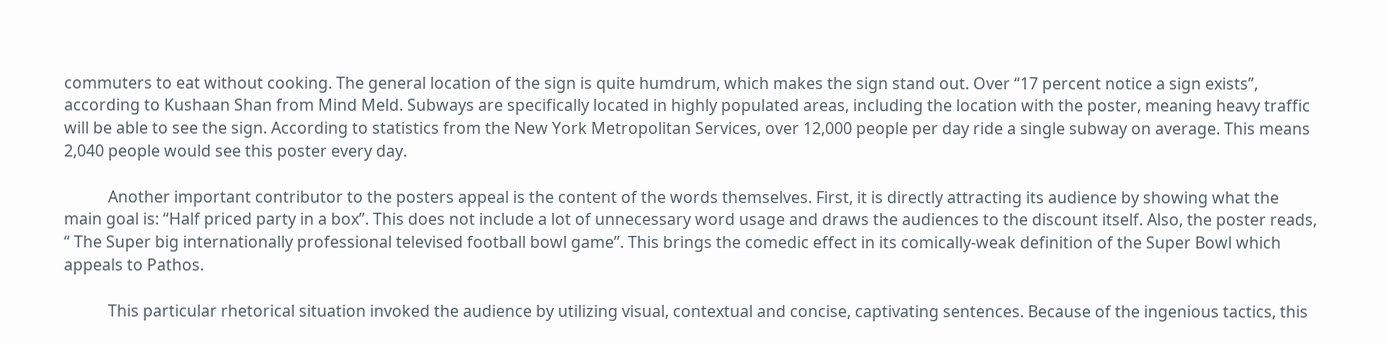commuters to eat without cooking. The general location of the sign is quite humdrum, which makes the sign stand out. Over “17 percent notice a sign exists”, according to Kushaan Shan from Mind Meld. Subways are specifically located in highly populated areas, including the location with the poster, meaning heavy traffic will be able to see the sign. According to statistics from the New York Metropolitan Services, over 12,000 people per day ride a single subway on average. This means 2,040 people would see this poster every day.

           Another important contributor to the posters appeal is the content of the words themselves. First, it is directly attracting its audience by showing what the main goal is: “Half priced party in a box”. This does not include a lot of unnecessary word usage and draws the audiences to the discount itself. Also, the poster reads, “ The Super big internationally professional televised football bowl game”. This brings the comedic effect in its comically-weak definition of the Super Bowl which appeals to Pathos.

           This particular rhetorical situation invoked the audience by utilizing visual, contextual and concise, captivating sentences. Because of the ingenious tactics, this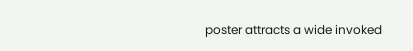poster attracts a wide invoked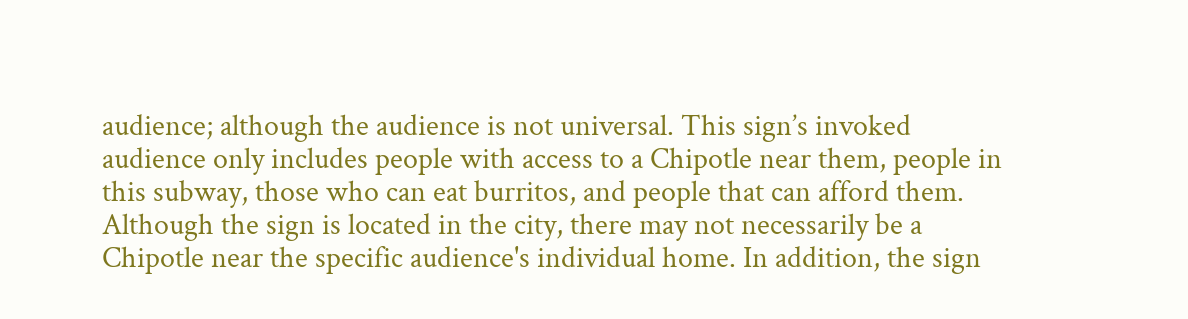audience; although the audience is not universal. This sign’s invoked audience only includes people with access to a Chipotle near them, people in this subway, those who can eat burritos, and people that can afford them. Although the sign is located in the city, there may not necessarily be a Chipotle near the specific audience's individual home. In addition, the sign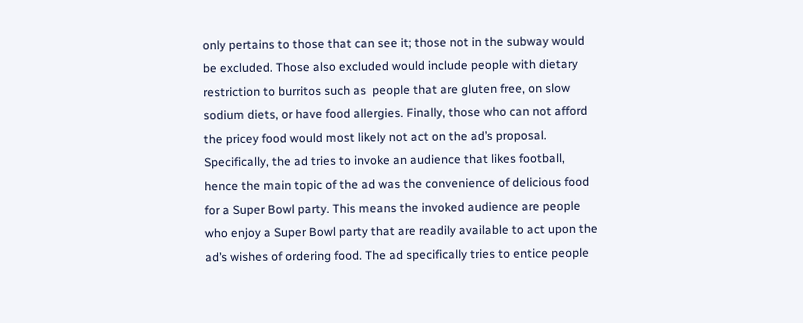only pertains to those that can see it; those not in the subway would be excluded. Those also excluded would include people with dietary restriction to burritos such as  people that are gluten free, on slow sodium diets, or have food allergies. Finally, those who can not afford the pricey food would most likely not act on the ad’s proposal. Specifically, the ad tries to invoke an audience that likes football, hence the main topic of the ad was the convenience of delicious food for a Super Bowl party. This means the invoked audience are people who enjoy a Super Bowl party that are readily available to act upon the ad’s wishes of ordering food. The ad specifically tries to entice people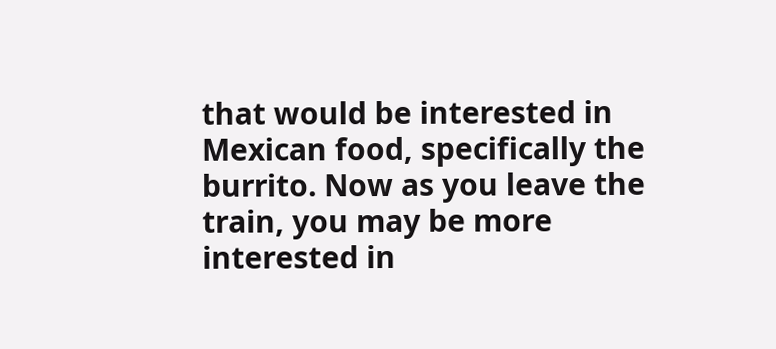that would be interested in Mexican food, specifically the burrito. Now as you leave the train, you may be more interested in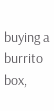buying a burrito box,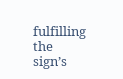fulfilling the sign’s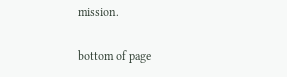mission.

bottom of page